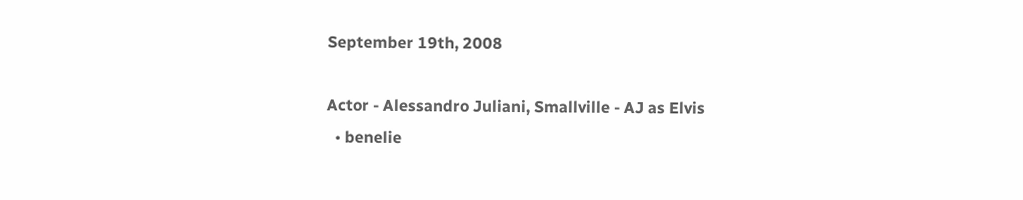September 19th, 2008

Actor - Alessandro Juliani, Smallville - AJ as Elvis
  • benelie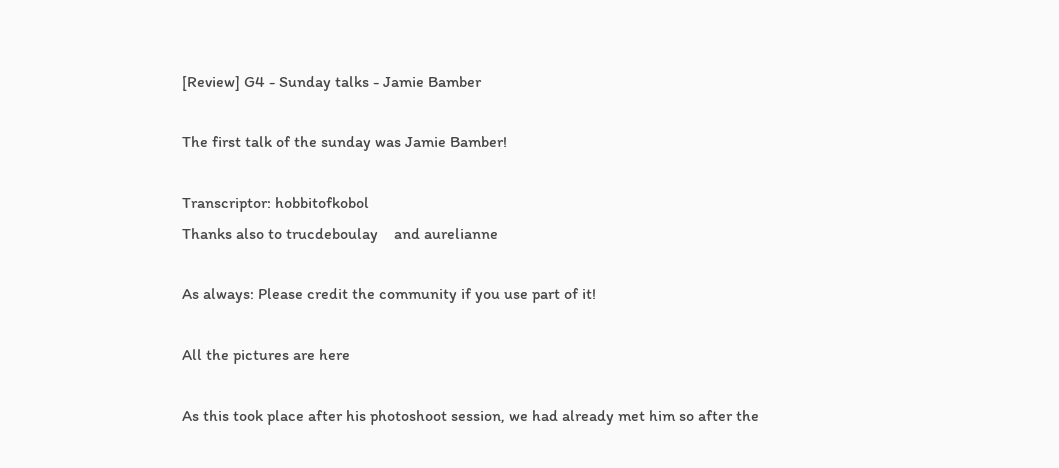[Review] G4 - Sunday talks - Jamie Bamber

The first talk of the sunday was Jamie Bamber!

Transcriptor: hobbitofkobol
Thanks also to trucdeboulay    and aurelianne

As always: Please credit the community if you use part of it!

All the pictures are here

As this took place after his photoshoot session, we had already met him so after the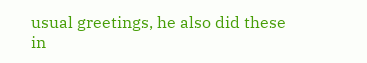usual greetings, he also did these in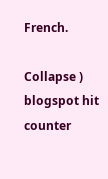French.

Collapse )
blogspot hit counter